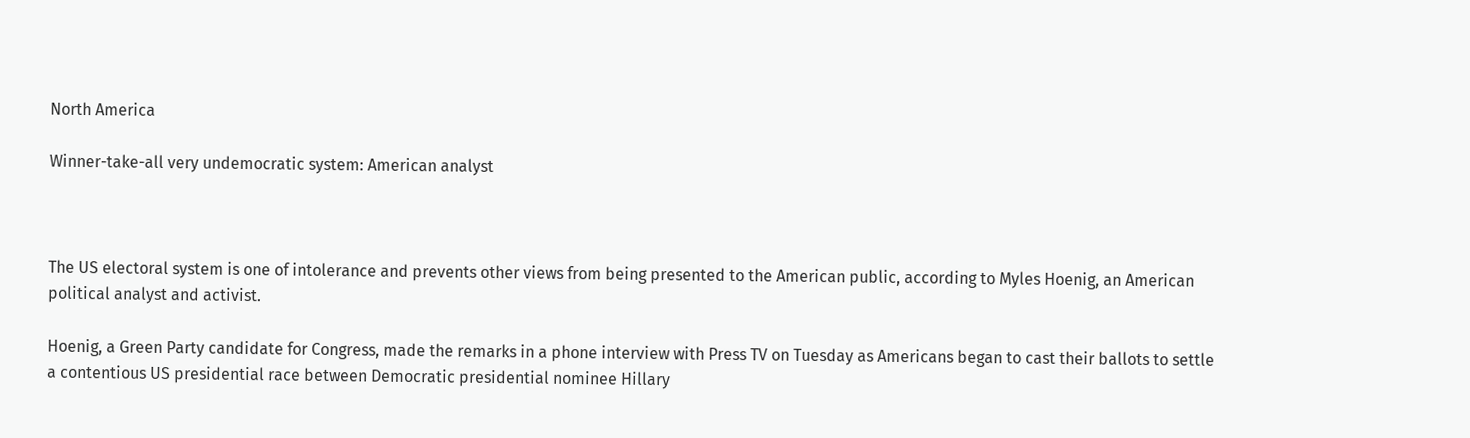North America

Winner-take-all very undemocratic system: American analyst



The US electoral system is one of intolerance and prevents other views from being presented to the American public, according to Myles Hoenig, an American political analyst and activist.

Hoenig, a Green Party candidate for Congress, made the remarks in a phone interview with Press TV on Tuesday as Americans began to cast their ballots to settle a contentious US presidential race between Democratic presidential nominee Hillary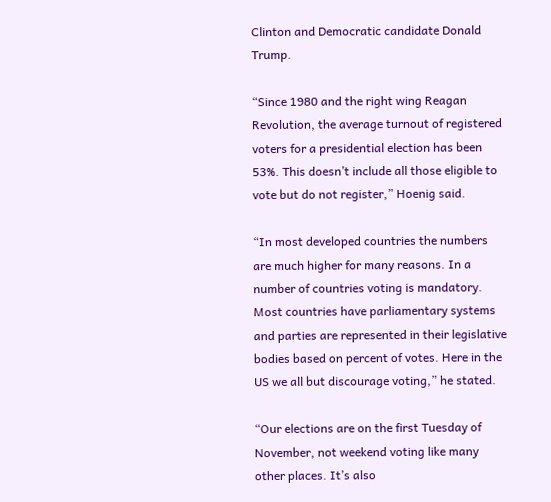Clinton and Democratic candidate Donald Trump.

“Since 1980 and the right wing Reagan Revolution, the average turnout of registered voters for a presidential election has been 53%. This doesn’t include all those eligible to vote but do not register,” Hoenig said.

“In most developed countries the numbers are much higher for many reasons. In a number of countries voting is mandatory. Most countries have parliamentary systems and parties are represented in their legislative bodies based on percent of votes. Here in the US we all but discourage voting,” he stated.

“Our elections are on the first Tuesday of November, not weekend voting like many other places. It’s also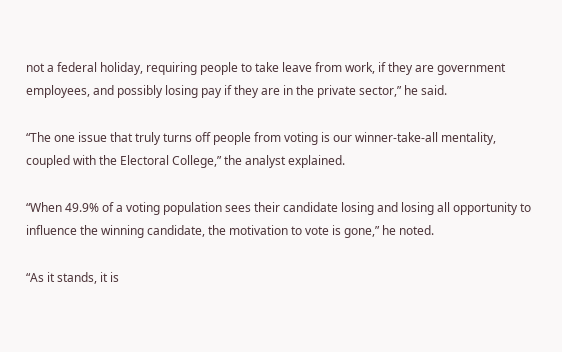not a federal holiday, requiring people to take leave from work, if they are government employees, and possibly losing pay if they are in the private sector,” he said.

“The one issue that truly turns off people from voting is our winner-take-all mentality, coupled with the Electoral College,” the analyst explained.

“When 49.9% of a voting population sees their candidate losing and losing all opportunity to influence the winning candidate, the motivation to vote is gone,” he noted.

“As it stands, it is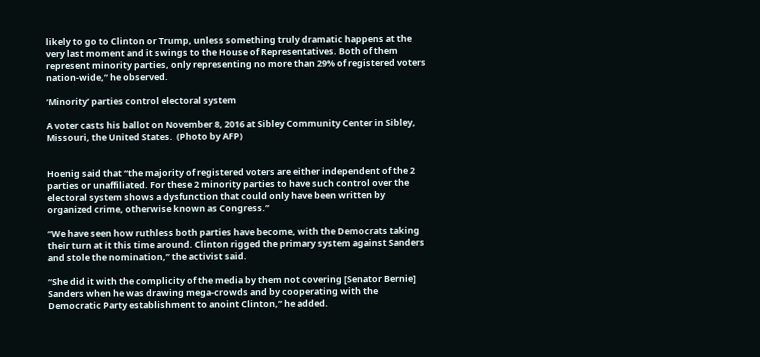likely to go to Clinton or Trump, unless something truly dramatic happens at the very last moment and it swings to the House of Representatives. Both of them represent minority parties, only representing no more than 29% of registered voters nation-wide,” he observed.

‘Minority’ parties control electoral system

A voter casts his ballot on November 8, 2016 at Sibley Community Center in Sibley, Missouri, the United States.  (Photo by AFP)


Hoenig said that “the majority of registered voters are either independent of the 2 parties or unaffiliated. For these 2 minority parties to have such control over the electoral system shows a dysfunction that could only have been written by organized crime, otherwise known as Congress.”

“We have seen how ruthless both parties have become, with the Democrats taking their turn at it this time around. Clinton rigged the primary system against Sanders and stole the nomination,” the activist said.

“She did it with the complicity of the media by them not covering [Senator Bernie] Sanders when he was drawing mega-crowds and by cooperating with the Democratic Party establishment to anoint Clinton,” he added.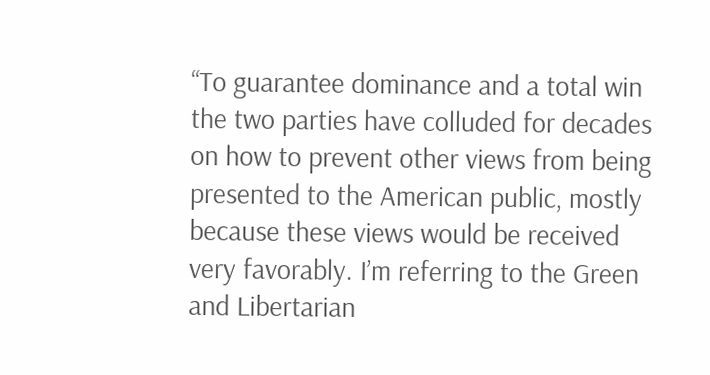“To guarantee dominance and a total win the two parties have colluded for decades on how to prevent other views from being presented to the American public, mostly because these views would be received very favorably. I’m referring to the Green and Libertarian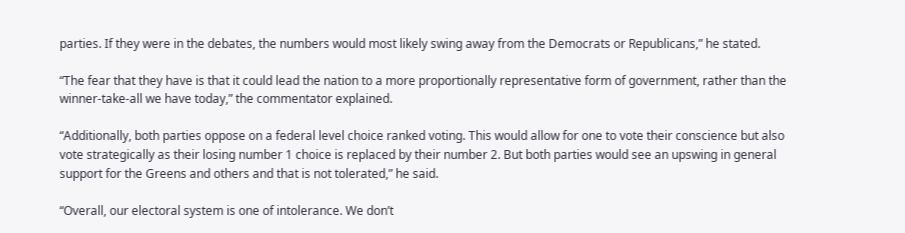parties. If they were in the debates, the numbers would most likely swing away from the Democrats or Republicans,” he stated.

“The fear that they have is that it could lead the nation to a more proportionally representative form of government, rather than the winner-take-all we have today,” the commentator explained.

“Additionally, both parties oppose on a federal level choice ranked voting. This would allow for one to vote their conscience but also vote strategically as their losing number 1 choice is replaced by their number 2. But both parties would see an upswing in general support for the Greens and others and that is not tolerated,” he said.

“Overall, our electoral system is one of intolerance. We don’t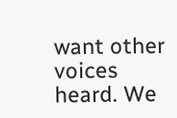want other voices heard. We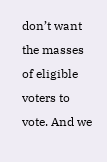don’t want the masses of eligible voters to vote. And we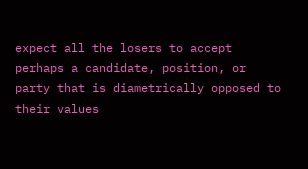expect all the losers to accept perhaps a candidate, position, or party that is diametrically opposed to their values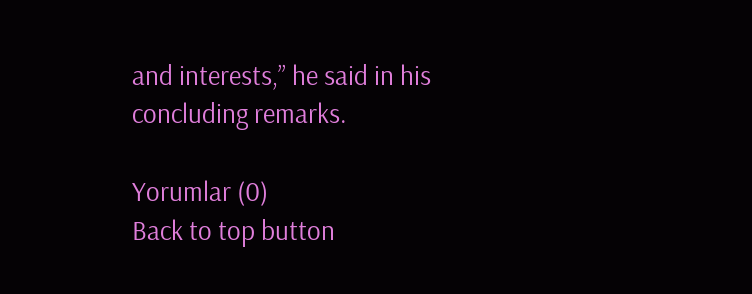and interests,” he said in his concluding remarks.

Yorumlar (0)
Back to top button